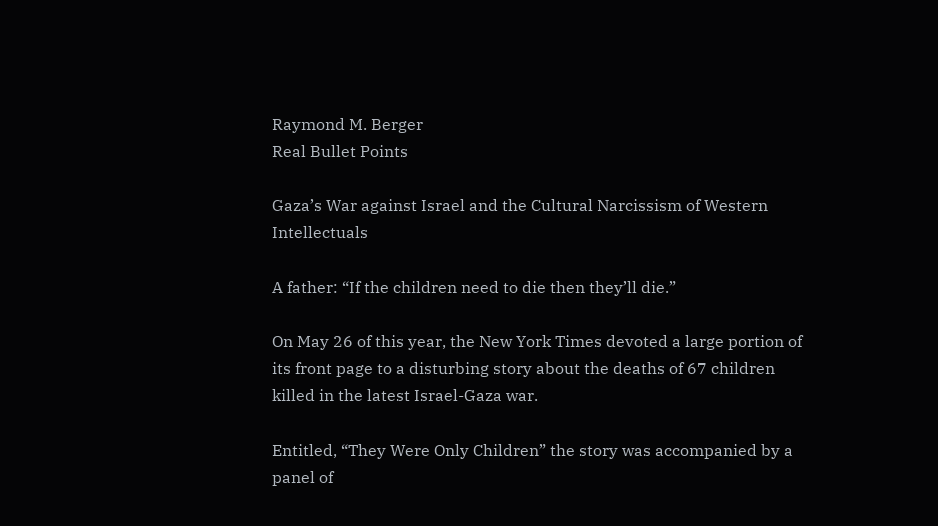Raymond M. Berger
Real Bullet Points

Gaza’s War against Israel and the Cultural Narcissism of Western Intellectuals

A father: “If the children need to die then they’ll die.”

On May 26 of this year, the New York Times devoted a large portion of its front page to a disturbing story about the deaths of 67 children killed in the latest Israel-Gaza war.

Entitled, “They Were Only Children” the story was accompanied by a panel of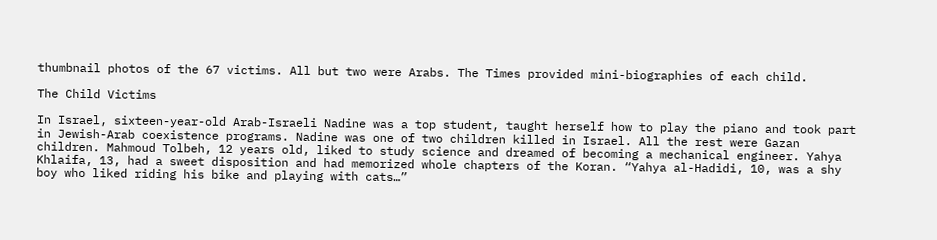thumbnail photos of the 67 victims. All but two were Arabs. The Times provided mini-biographies of each child.

The Child Victims

In Israel, sixteen-year-old Arab-Israeli Nadine was a top student, taught herself how to play the piano and took part in Jewish-Arab coexistence programs. Nadine was one of two children killed in Israel. All the rest were Gazan children. Mahmoud Tolbeh, 12 years old, liked to study science and dreamed of becoming a mechanical engineer. Yahya Khlaifa, 13, had a sweet disposition and had memorized whole chapters of the Koran. “Yahya al-Hadidi, 10, was a shy boy who liked riding his bike and playing with cats…”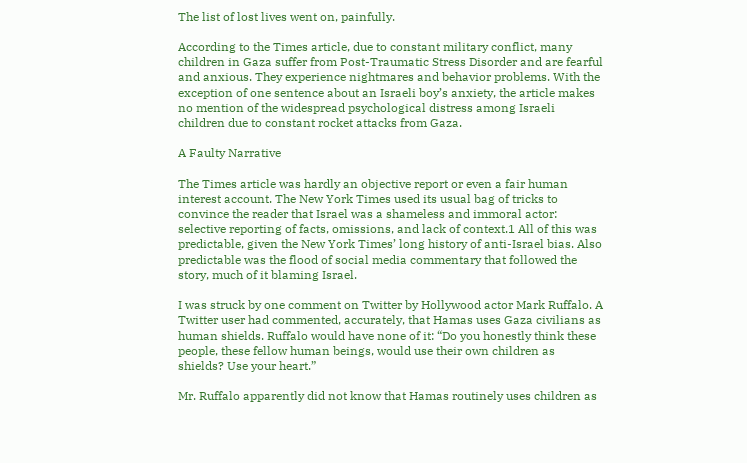The list of lost lives went on, painfully.

According to the Times article, due to constant military conflict, many children in Gaza suffer from Post-Traumatic Stress Disorder and are fearful and anxious. They experience nightmares and behavior problems. With the exception of one sentence about an Israeli boy’s anxiety, the article makes no mention of the widespread psychological distress among Israeli children due to constant rocket attacks from Gaza.

A Faulty Narrative

The Times article was hardly an objective report or even a fair human interest account. The New York Times used its usual bag of tricks to convince the reader that Israel was a shameless and immoral actor: selective reporting of facts, omissions, and lack of context.1 All of this was predictable, given the New York Times’ long history of anti-Israel bias. Also predictable was the flood of social media commentary that followed the story, much of it blaming Israel.

I was struck by one comment on Twitter by Hollywood actor Mark Ruffalo. A Twitter user had commented, accurately, that Hamas uses Gaza civilians as human shields. Ruffalo would have none of it: “Do you honestly think these people, these fellow human beings, would use their own children as shields? Use your heart.”

Mr. Ruffalo apparently did not know that Hamas routinely uses children as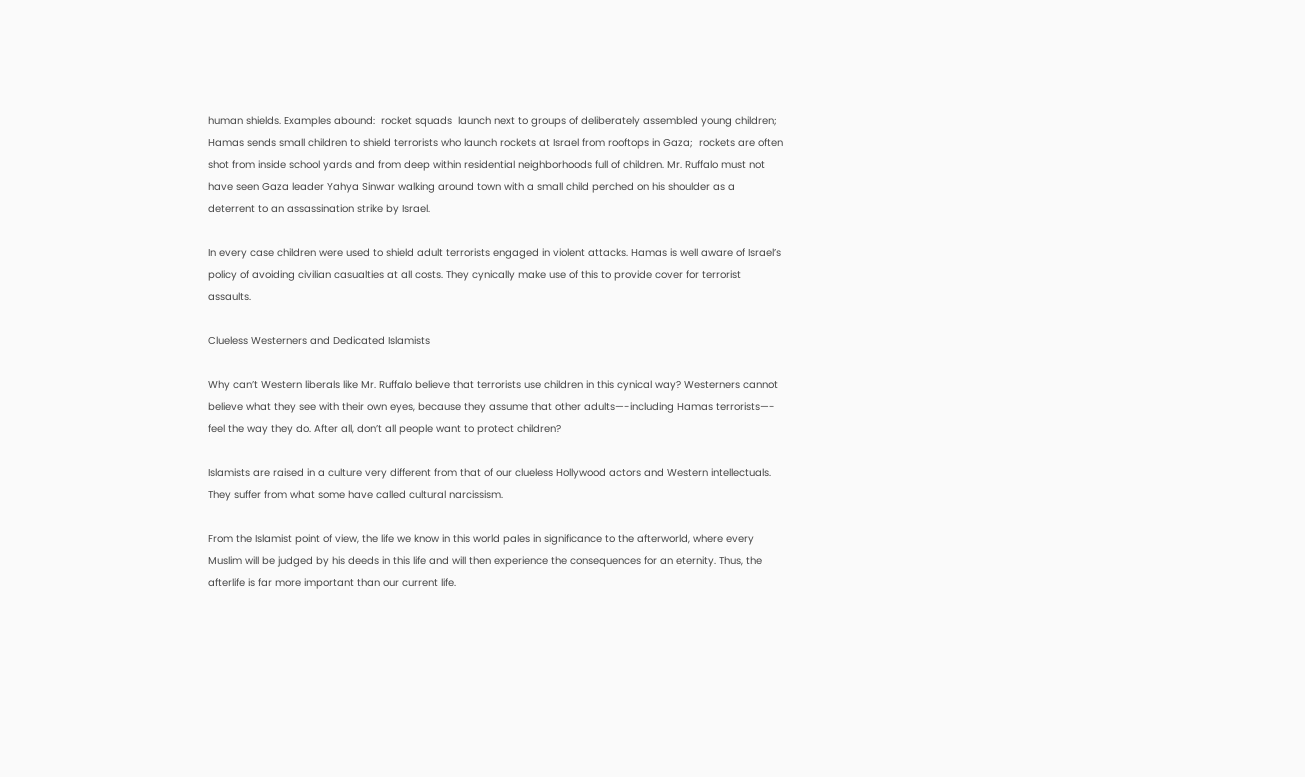human shields. Examples abound:  rocket squads  launch next to groups of deliberately assembled young children;  Hamas sends small children to shield terrorists who launch rockets at Israel from rooftops in Gaza;  rockets are often shot from inside school yards and from deep within residential neighborhoods full of children. Mr. Ruffalo must not have seen Gaza leader Yahya Sinwar walking around town with a small child perched on his shoulder as a deterrent to an assassination strike by Israel.

In every case children were used to shield adult terrorists engaged in violent attacks. Hamas is well aware of Israel’s policy of avoiding civilian casualties at all costs. They cynically make use of this to provide cover for terrorist assaults.

Clueless Westerners and Dedicated Islamists

Why can’t Western liberals like Mr. Ruffalo believe that terrorists use children in this cynical way? Westerners cannot believe what they see with their own eyes, because they assume that other adults—-including Hamas terrorists—- feel the way they do. After all, don’t all people want to protect children?

Islamists are raised in a culture very different from that of our clueless Hollywood actors and Western intellectuals. They suffer from what some have called cultural narcissism.

From the Islamist point of view, the life we know in this world pales in significance to the afterworld, where every Muslim will be judged by his deeds in this life and will then experience the consequences for an eternity. Thus, the afterlife is far more important than our current life.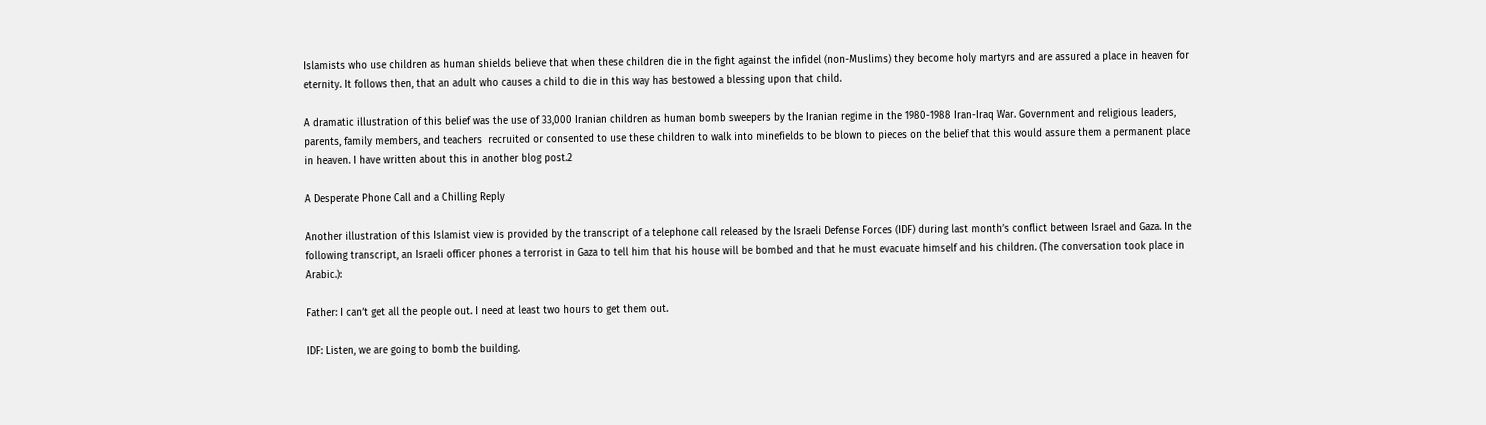Islamists who use children as human shields believe that when these children die in the fight against the infidel (non-Muslims) they become holy martyrs and are assured a place in heaven for eternity. It follows then, that an adult who causes a child to die in this way has bestowed a blessing upon that child.

A dramatic illustration of this belief was the use of 33,000 Iranian children as human bomb sweepers by the Iranian regime in the 1980-1988 Iran-Iraq War. Government and religious leaders, parents, family members, and teachers  recruited or consented to use these children to walk into minefields to be blown to pieces on the belief that this would assure them a permanent place in heaven. I have written about this in another blog post.2

A Desperate Phone Call and a Chilling Reply

Another illustration of this Islamist view is provided by the transcript of a telephone call released by the Israeli Defense Forces (IDF) during last month’s conflict between Israel and Gaza. In the following transcript, an Israeli officer phones a terrorist in Gaza to tell him that his house will be bombed and that he must evacuate himself and his children. (The conversation took place in Arabic.):

Father: I can’t get all the people out. I need at least two hours to get them out.

IDF: Listen, we are going to bomb the building.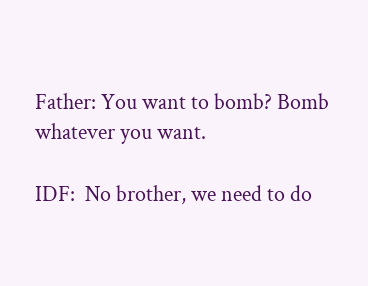Father: You want to bomb? Bomb whatever you want.

IDF:  No brother, we need to do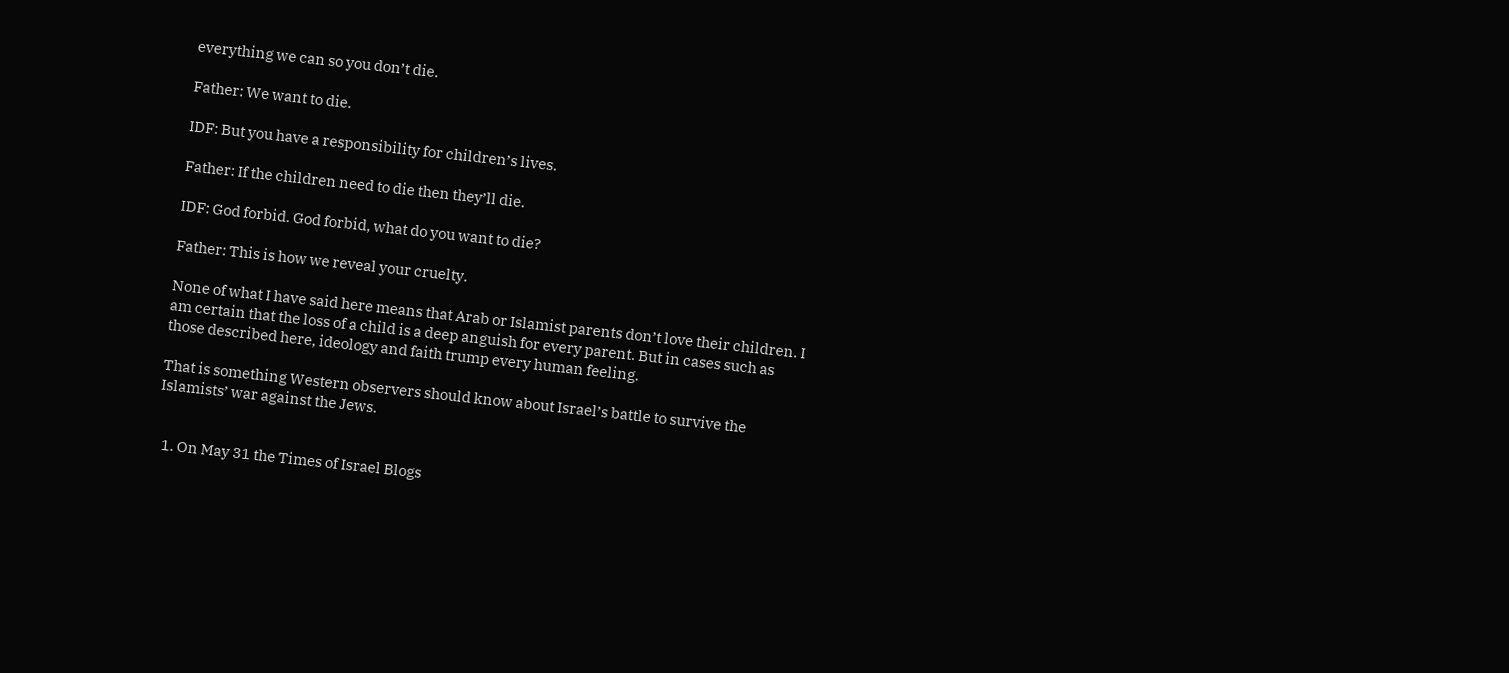everything we can so you don’t die.

Father: We want to die.

IDF: But you have a responsibility for children’s lives.

Father: If the children need to die then they’ll die.

IDF: God forbid. God forbid, what do you want to die?

Father: This is how we reveal your cruelty.

None of what I have said here means that Arab or Islamist parents don’t love their children. I am certain that the loss of a child is a deep anguish for every parent. But in cases such as those described here, ideology and faith trump every human feeling.

That is something Western observers should know about Israel’s battle to survive the Islamists’ war against the Jews.


  1. On May 31 the Times of Israel Blogs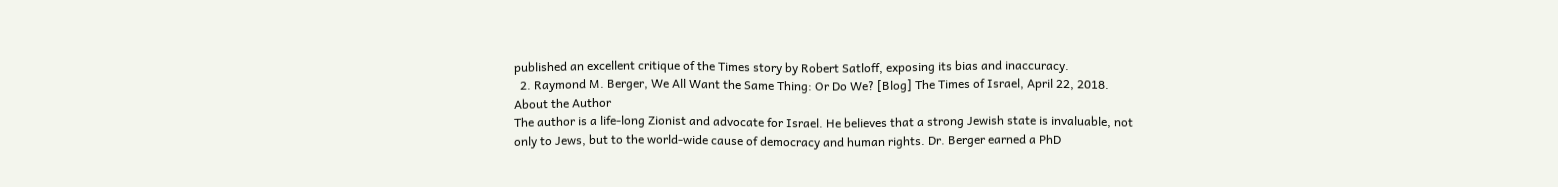published an excellent critique of the Times story by Robert Satloff, exposing its bias and inaccuracy.
  2. Raymond M. Berger, We All Want the Same Thing: Or Do We? [Blog] The Times of Israel, April 22, 2018.
About the Author
The author is a life-long Zionist and advocate for Israel. He believes that a strong Jewish state is invaluable, not only to Jews, but to the world-wide cause of democracy and human rights. Dr. Berger earned a PhD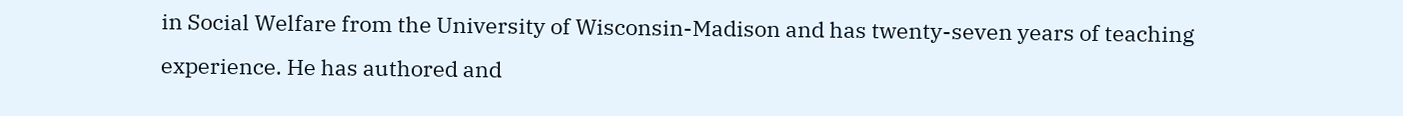in Social Welfare from the University of Wisconsin-Madison and has twenty-seven years of teaching experience. He has authored and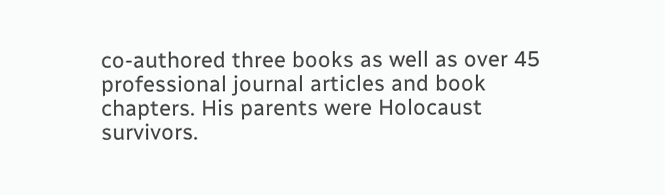co-authored three books as well as over 45 professional journal articles and book chapters. His parents were Holocaust survivors.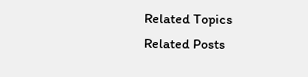Related Topics
Related Posts